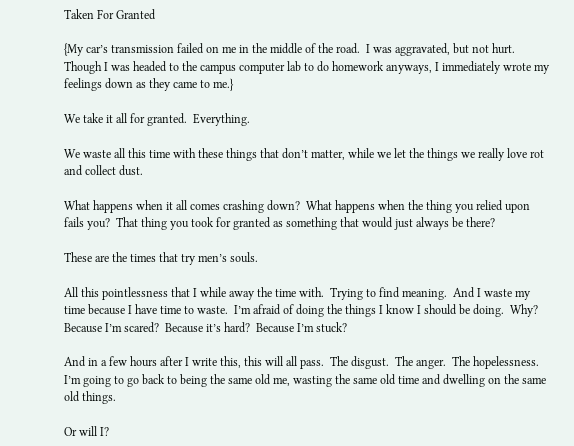Taken For Granted

{My car’s transmission failed on me in the middle of the road.  I was aggravated, but not hurt.  Though I was headed to the campus computer lab to do homework anyways, I immediately wrote my feelings down as they came to me.}

We take it all for granted.  Everything.

We waste all this time with these things that don’t matter, while we let the things we really love rot and collect dust.

What happens when it all comes crashing down?  What happens when the thing you relied upon fails you?  That thing you took for granted as something that would just always be there?

These are the times that try men’s souls.

All this pointlessness that I while away the time with.  Trying to find meaning.  And I waste my time because I have time to waste.  I’m afraid of doing the things I know I should be doing.  Why?  Because I’m scared?  Because it’s hard?  Because I’m stuck?

And in a few hours after I write this, this will all pass.  The disgust.  The anger.  The hopelessness.  I’m going to go back to being the same old me, wasting the same old time and dwelling on the same old things.

Or will I?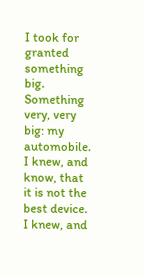I took for granted something big.  Something very, very big: my automobile.  I knew, and know, that it is not the best device.  I knew, and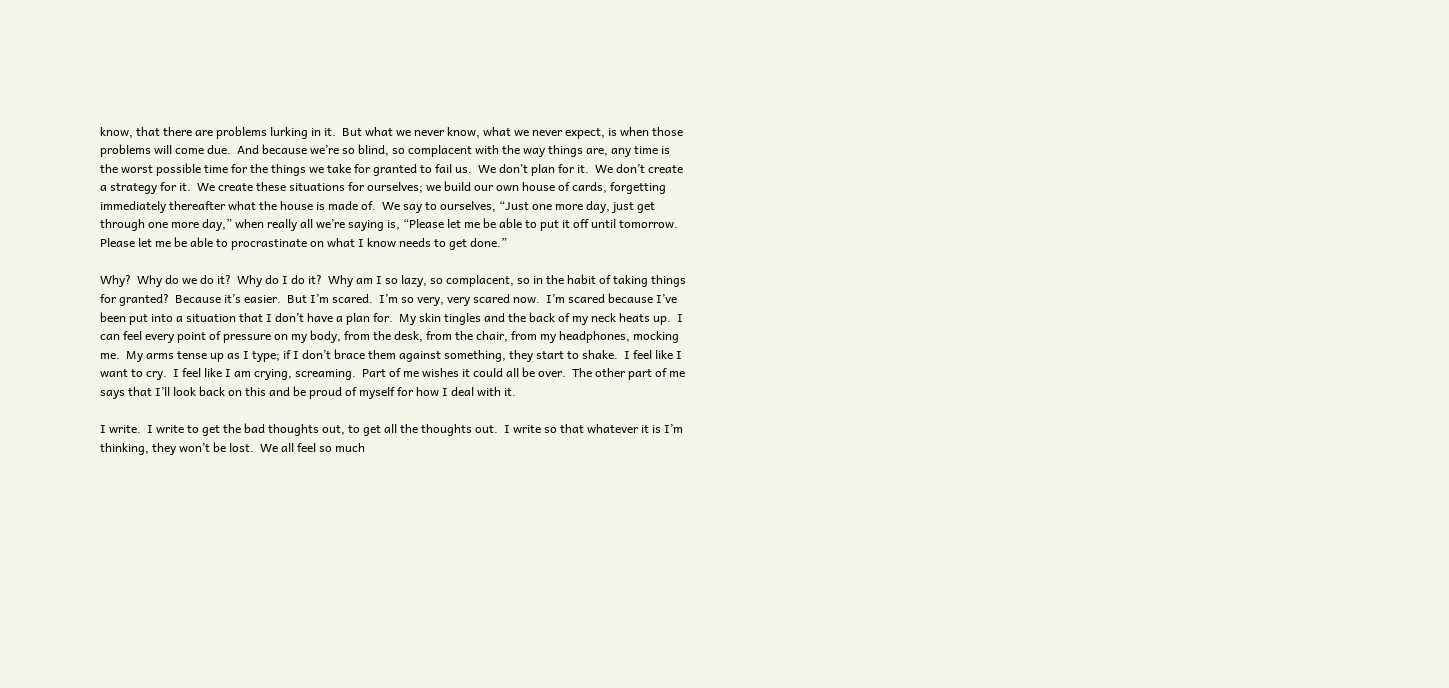know, that there are problems lurking in it.  But what we never know, what we never expect, is when those problems will come due.  And because we’re so blind, so complacent with the way things are, any time is the worst possible time for the things we take for granted to fail us.  We don’t plan for it.  We don’t create a strategy for it.  We create these situations for ourselves; we build our own house of cards, forgetting immediately thereafter what the house is made of.  We say to ourselves, “Just one more day, just get through one more day,” when really all we’re saying is, “Please let me be able to put it off until tomorrow.  Please let me be able to procrastinate on what I know needs to get done.”

Why?  Why do we do it?  Why do I do it?  Why am I so lazy, so complacent, so in the habit of taking things for granted?  Because it’s easier.  But I’m scared.  I’m so very, very scared now.  I’m scared because I’ve been put into a situation that I don’t have a plan for.  My skin tingles and the back of my neck heats up.  I can feel every point of pressure on my body, from the desk, from the chair, from my headphones, mocking me.  My arms tense up as I type; if I don’t brace them against something, they start to shake.  I feel like I want to cry.  I feel like I am crying, screaming.  Part of me wishes it could all be over.  The other part of me says that I’ll look back on this and be proud of myself for how I deal with it.

I write.  I write to get the bad thoughts out, to get all the thoughts out.  I write so that whatever it is I’m thinking, they won’t be lost.  We all feel so much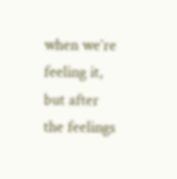when we’re feeling it, but after the feelings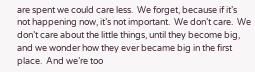are spent we could care less.  We forget, because if it’s not happening now, it’s not important.  We don’t care.  We don’t care about the little things, until they become big, and we wonder how they ever became big in the first place.  And we’re too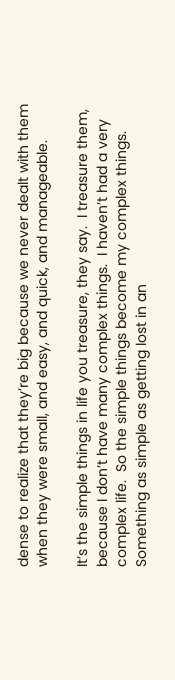dense to realize that they’re big because we never dealt with them when they were small, and easy, and quick, and manageable.

It’s the simple things in life you treasure, they say.  I treasure them, because I don’t have many complex things.  I haven’t had a very complex life.  So the simple things become my complex things.  Something as simple as getting lost in an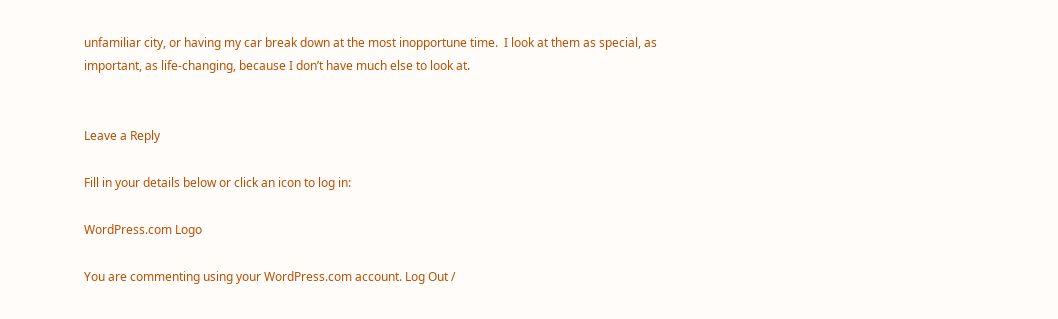unfamiliar city, or having my car break down at the most inopportune time.  I look at them as special, as important, as life-changing, because I don’t have much else to look at.


Leave a Reply

Fill in your details below or click an icon to log in:

WordPress.com Logo

You are commenting using your WordPress.com account. Log Out /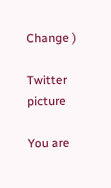Change )

Twitter picture

You are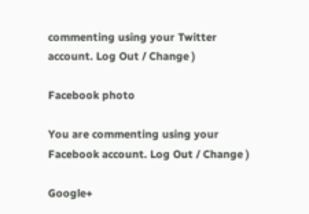commenting using your Twitter account. Log Out / Change )

Facebook photo

You are commenting using your Facebook account. Log Out / Change )

Google+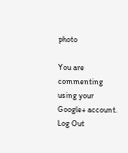photo

You are commenting using your Google+ account. Log Out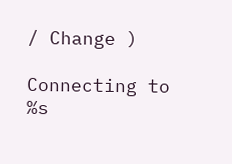/ Change )

Connecting to %s